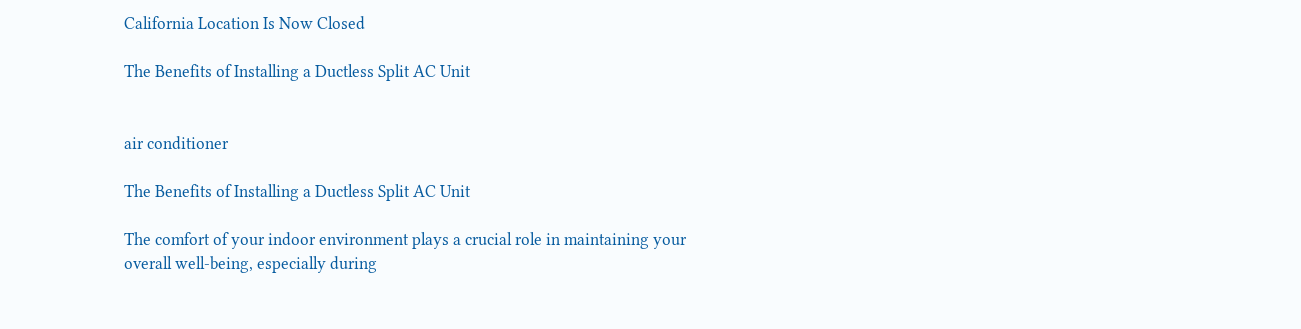California Location Is Now Closed

The Benefits of Installing a Ductless Split AC Unit


air conditioner

The Benefits of Installing a Ductless Split AC Unit

The comfort of your indoor environment plays a crucial role in maintaining your overall well-being, especially during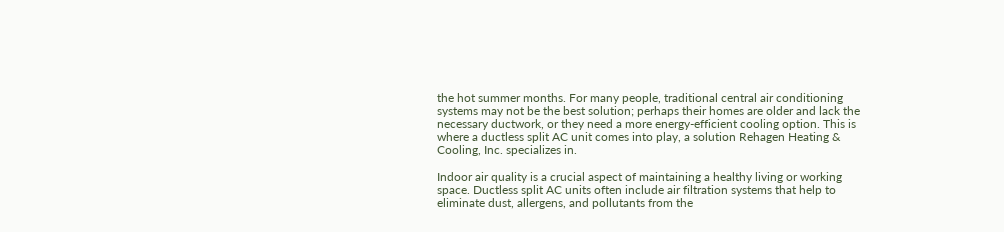the hot summer months. For many people, traditional central air conditioning systems may not be the best solution; perhaps their homes are older and lack the necessary ductwork, or they need a more energy-efficient cooling option. This is where a ductless split AC unit comes into play, a solution Rehagen Heating & Cooling, Inc. specializes in.

Indoor air quality is a crucial aspect of maintaining a healthy living or working space. Ductless split AC units often include air filtration systems that help to eliminate dust, allergens, and pollutants from the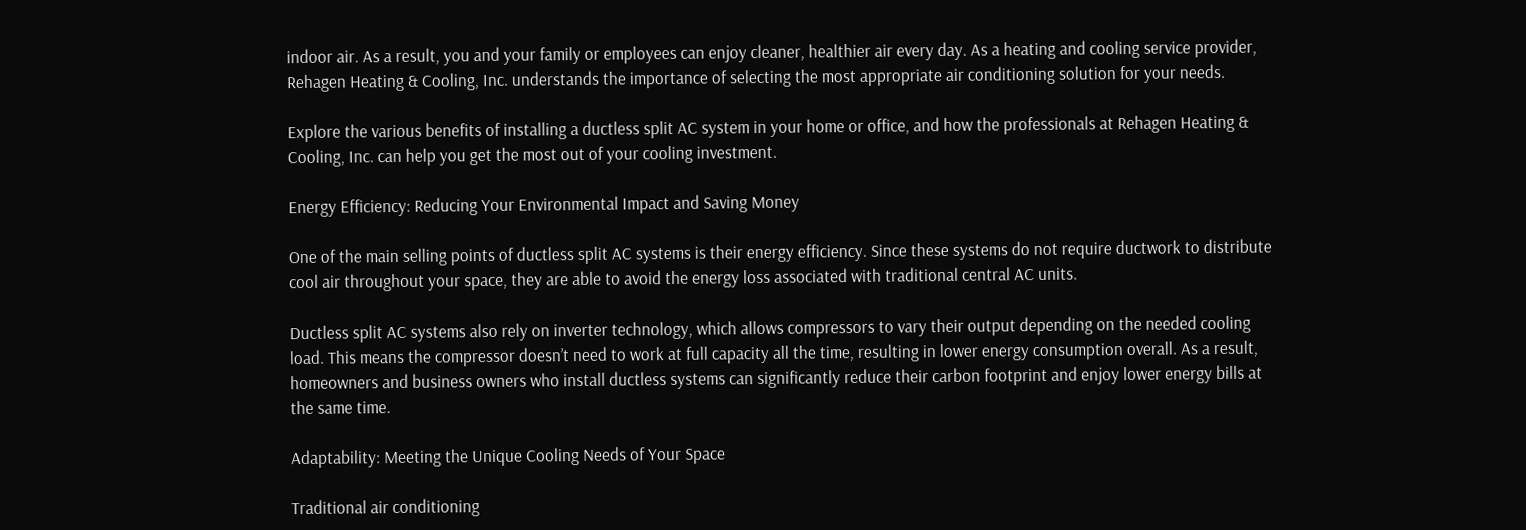indoor air. As a result, you and your family or employees can enjoy cleaner, healthier air every day. As a heating and cooling service provider, Rehagen Heating & Cooling, Inc. understands the importance of selecting the most appropriate air conditioning solution for your needs.

Explore the various benefits of installing a ductless split AC system in your home or office, and how the professionals at Rehagen Heating & Cooling, Inc. can help you get the most out of your cooling investment.

Energy Efficiency: Reducing Your Environmental Impact and Saving Money

One of the main selling points of ductless split AC systems is their energy efficiency. Since these systems do not require ductwork to distribute cool air throughout your space, they are able to avoid the energy loss associated with traditional central AC units.

Ductless split AC systems also rely on inverter technology, which allows compressors to vary their output depending on the needed cooling load. This means the compressor doesn’t need to work at full capacity all the time, resulting in lower energy consumption overall. As a result, homeowners and business owners who install ductless systems can significantly reduce their carbon footprint and enjoy lower energy bills at the same time.

Adaptability: Meeting the Unique Cooling Needs of Your Space

Traditional air conditioning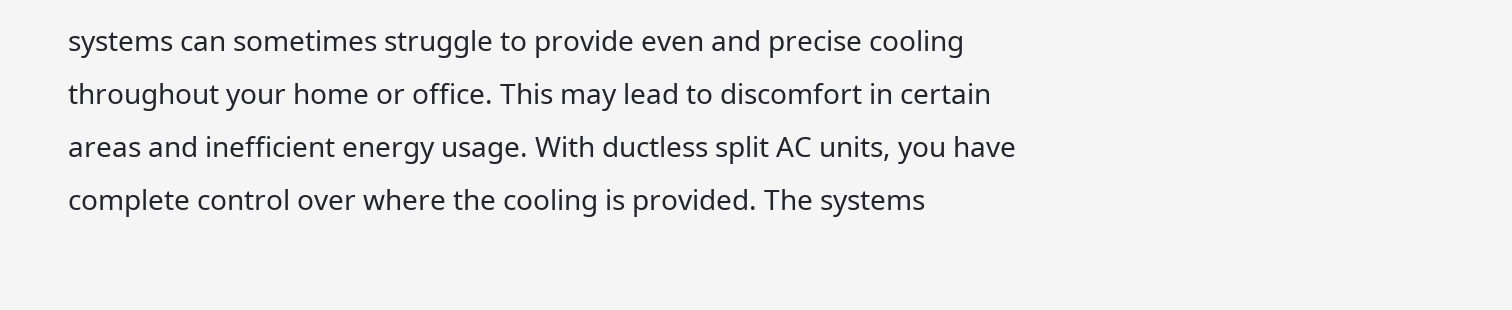systems can sometimes struggle to provide even and precise cooling throughout your home or office. This may lead to discomfort in certain areas and inefficient energy usage. With ductless split AC units, you have complete control over where the cooling is provided. The systems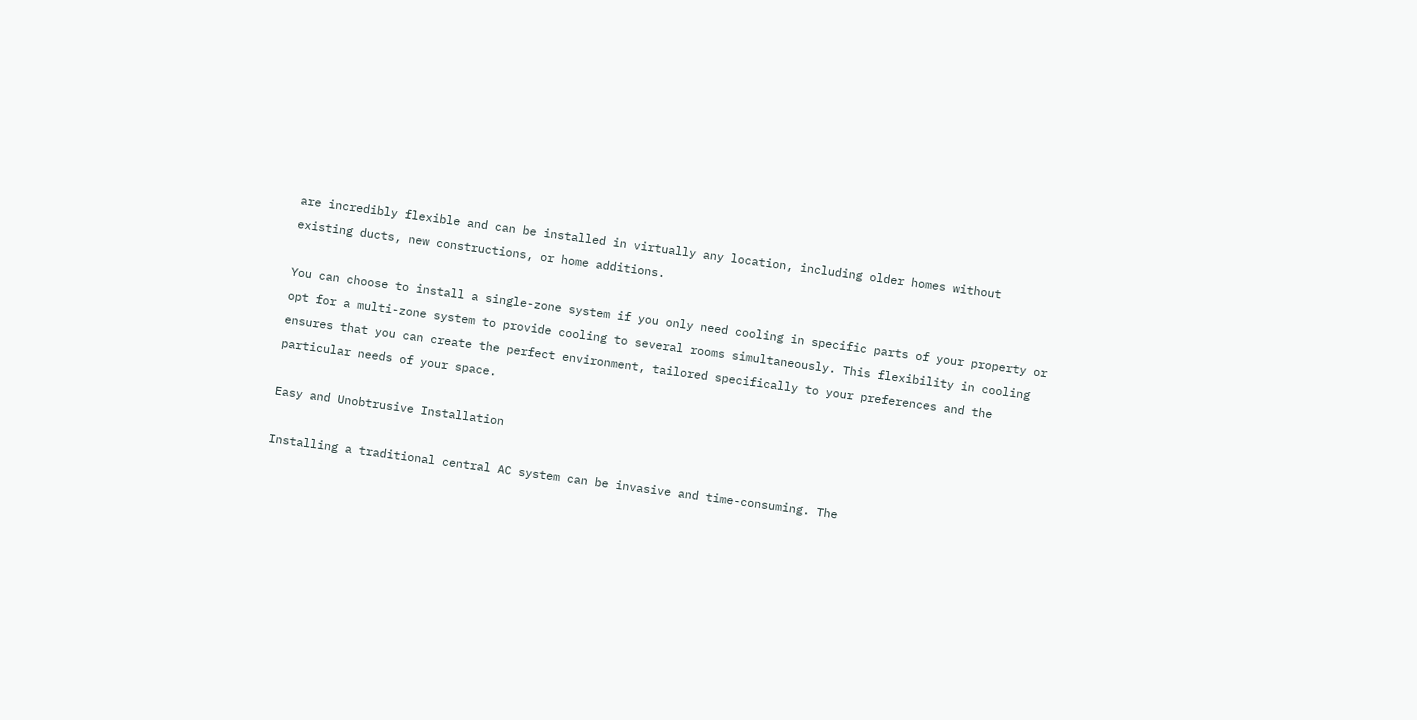are incredibly flexible and can be installed in virtually any location, including older homes without existing ducts, new constructions, or home additions.

You can choose to install a single-zone system if you only need cooling in specific parts of your property or opt for a multi-zone system to provide cooling to several rooms simultaneously. This flexibility in cooling ensures that you can create the perfect environment, tailored specifically to your preferences and the particular needs of your space.

Easy and Unobtrusive Installation

Installing a traditional central AC system can be invasive and time-consuming. The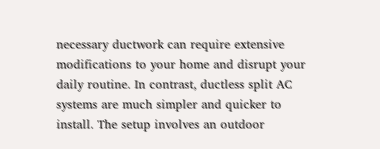necessary ductwork can require extensive modifications to your home and disrupt your daily routine. In contrast, ductless split AC systems are much simpler and quicker to install. The setup involves an outdoor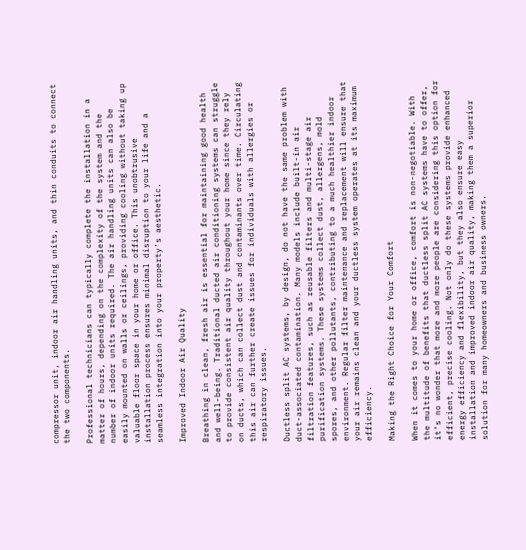compressor unit, indoor air handling units, and thin conduits to connect the two components.

Professional technicians can typically complete the installation in a matter of hours, depending on the complexity of the system and the number of indoor units required. The air handling units can also be easily mounted on walls or ceilings, providing cooling without taking up valuable floor space in your home or office. This unobtrusive installation process ensures minimal disruption to your life and a seamless integration into your property’s aesthetic.

Improved Indoor Air Quality

Breathing in clean, fresh air is essential for maintaining good health and well-being. Traditional ducted air conditioning systems can struggle to provide consistent air quality throughout your home since they rely on ducts, which can collect dust and contaminants over time. Circulating this air can further create issues for individuals with allergies or respiratory issues.

Ductless split AC systems, by design, do not have the same problem with duct-associated contamination. Many models include built-in air filtration features, such as reusable filters and multi-stage air purification systems. These systems collect dust, allergens, mold spores, and other pollutants, contributing to a much healthier indoor environment. Regular filter maintenance and replacement will ensure that your air remains clean and your ductless system operates at its maximum efficiency.

Making the Right Choice for Your Comfort

When it comes to your home or office, comfort is non-negotiable. With the multitude of benefits that ductless split AC systems have to offer, it’s no wonder that more and more people are considering this option for efficient, precise cooling. Not only do these systems provide enhanced energy efficiency and flexibility, but they also ensure easy installation and improved indoor air quality, making them a superior solution for many homeowners and business owners.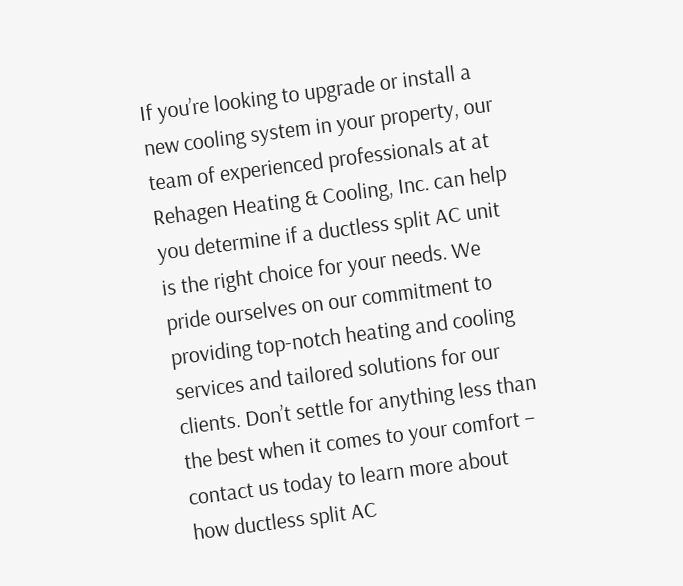If you’re looking to upgrade or install a new cooling system in your property, our team of experienced professionals at at Rehagen Heating & Cooling, Inc. can help you determine if a ductless split AC unit is the right choice for your needs. We pride ourselves on our commitment to providing top-notch heating and cooling services and tailored solutions for our clients. Don’t settle for anything less than the best when it comes to your comfort – contact us today to learn more about how ductless split AC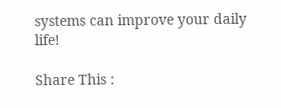systems can improve your daily life!

Share This :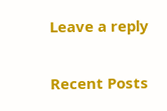Leave a reply

Recent Posts